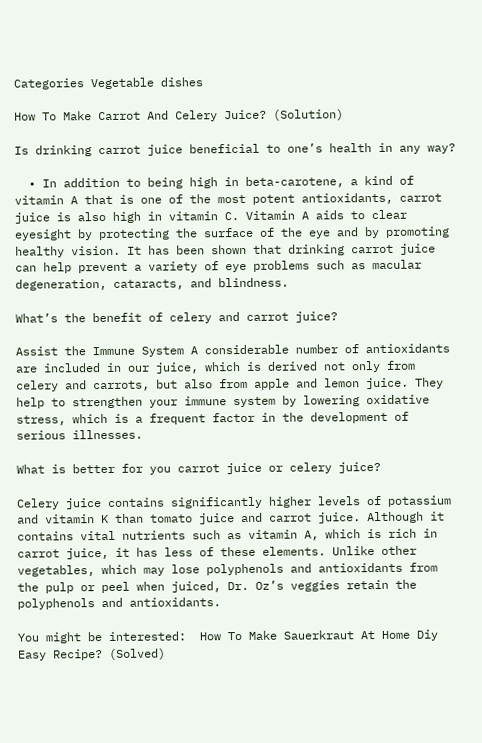Categories Vegetable dishes

How To Make Carrot And Celery Juice? (Solution)

Is drinking carrot juice beneficial to one’s health in any way?

  • In addition to being high in beta-carotene, a kind of vitamin A that is one of the most potent antioxidants, carrot juice is also high in vitamin C. Vitamin A aids to clear eyesight by protecting the surface of the eye and by promoting healthy vision. It has been shown that drinking carrot juice can help prevent a variety of eye problems such as macular degeneration, cataracts, and blindness.

What’s the benefit of celery and carrot juice?

Assist the Immune System A considerable number of antioxidants are included in our juice, which is derived not only from celery and carrots, but also from apple and lemon juice. They help to strengthen your immune system by lowering oxidative stress, which is a frequent factor in the development of serious illnesses.

What is better for you carrot juice or celery juice?

Celery juice contains significantly higher levels of potassium and vitamin K than tomato juice and carrot juice. Although it contains vital nutrients such as vitamin A, which is rich in carrot juice, it has less of these elements. Unlike other vegetables, which may lose polyphenols and antioxidants from the pulp or peel when juiced, Dr. Oz’s veggies retain the polyphenols and antioxidants.

You might be interested:  How To Make Sauerkraut At Home Diy Easy Recipe? (Solved)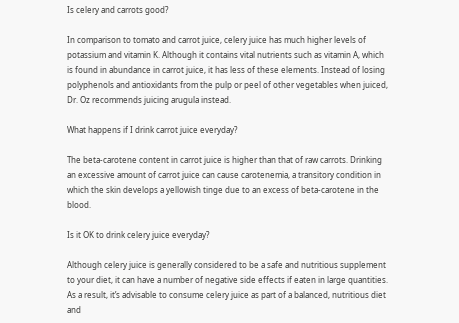Is celery and carrots good?

In comparison to tomato and carrot juice, celery juice has much higher levels of potassium and vitamin K. Although it contains vital nutrients such as vitamin A, which is found in abundance in carrot juice, it has less of these elements. Instead of losing polyphenols and antioxidants from the pulp or peel of other vegetables when juiced, Dr. Oz recommends juicing arugula instead.

What happens if I drink carrot juice everyday?

The beta-carotene content in carrot juice is higher than that of raw carrots. Drinking an excessive amount of carrot juice can cause carotenemia, a transitory condition in which the skin develops a yellowish tinge due to an excess of beta-carotene in the blood.

Is it OK to drink celery juice everyday?

Although celery juice is generally considered to be a safe and nutritious supplement to your diet, it can have a number of negative side effects if eaten in large quantities. As a result, it’s advisable to consume celery juice as part of a balanced, nutritious diet and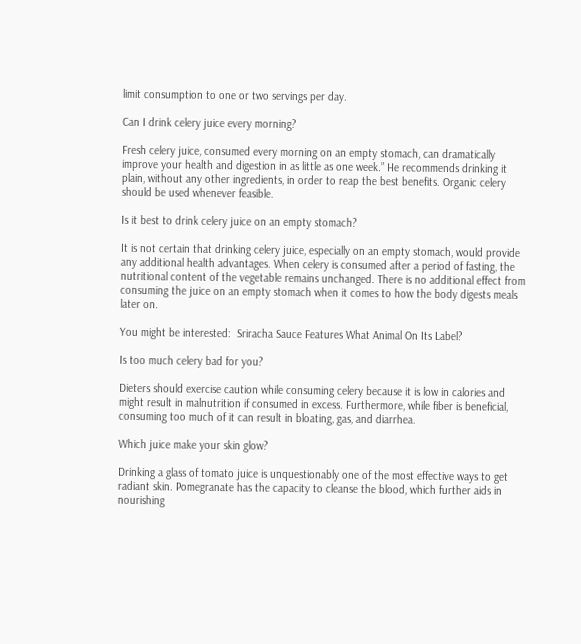limit consumption to one or two servings per day.

Can I drink celery juice every morning?

Fresh celery juice, consumed every morning on an empty stomach, can dramatically improve your health and digestion in as little as one week.” He recommends drinking it plain, without any other ingredients, in order to reap the best benefits. Organic celery should be used whenever feasible.

Is it best to drink celery juice on an empty stomach?

It is not certain that drinking celery juice, especially on an empty stomach, would provide any additional health advantages. When celery is consumed after a period of fasting, the nutritional content of the vegetable remains unchanged. There is no additional effect from consuming the juice on an empty stomach when it comes to how the body digests meals later on.

You might be interested:  Sriracha Sauce Features What Animal On Its Label?

Is too much celery bad for you?

Dieters should exercise caution while consuming celery because it is low in calories and might result in malnutrition if consumed in excess. Furthermore, while fiber is beneficial, consuming too much of it can result in bloating, gas, and diarrhea.

Which juice make your skin glow?

Drinking a glass of tomato juice is unquestionably one of the most effective ways to get radiant skin. Pomegranate has the capacity to cleanse the blood, which further aids in nourishing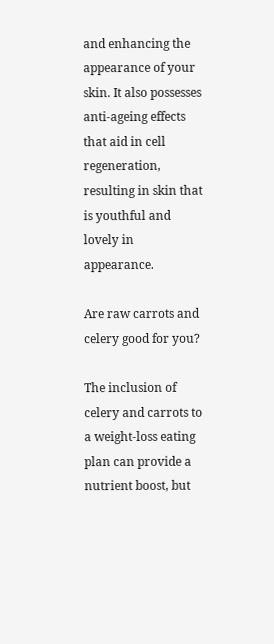and enhancing the appearance of your skin. It also possesses anti-ageing effects that aid in cell regeneration, resulting in skin that is youthful and lovely in appearance.

Are raw carrots and celery good for you?

The inclusion of celery and carrots to a weight-loss eating plan can provide a nutrient boost, but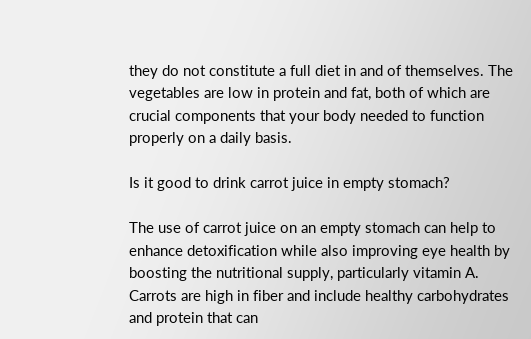they do not constitute a full diet in and of themselves. The vegetables are low in protein and fat, both of which are crucial components that your body needed to function properly on a daily basis.

Is it good to drink carrot juice in empty stomach?

The use of carrot juice on an empty stomach can help to enhance detoxification while also improving eye health by boosting the nutritional supply, particularly vitamin A. Carrots are high in fiber and include healthy carbohydrates and protein that can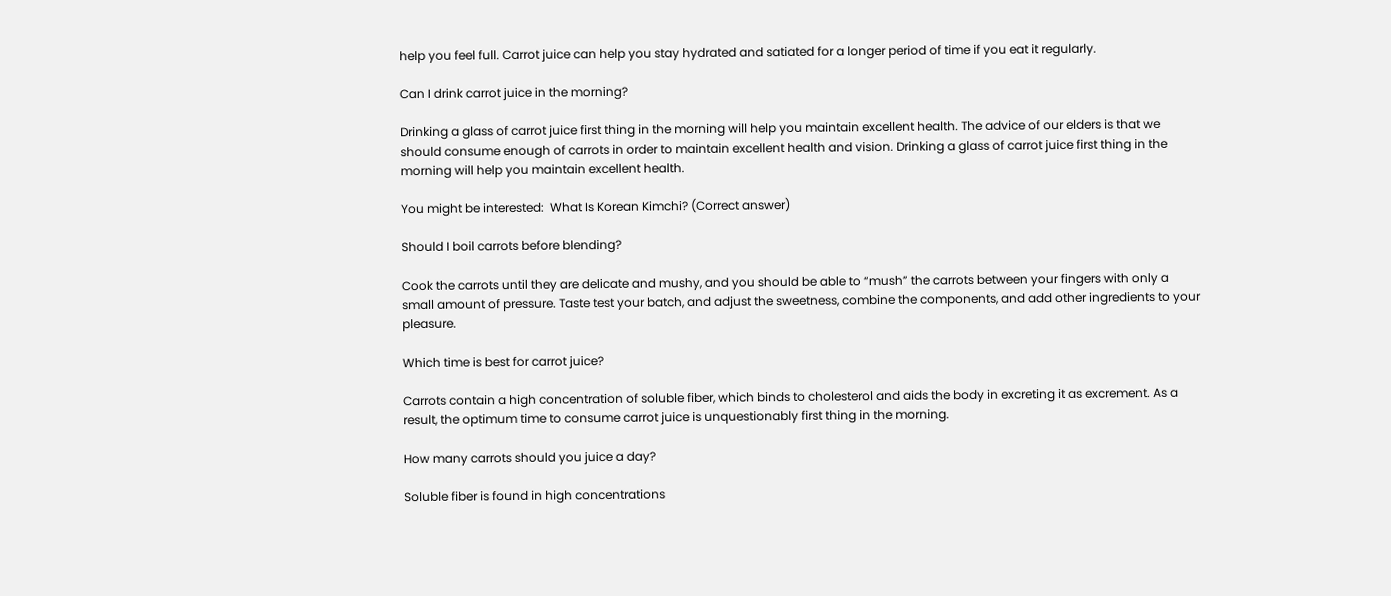help you feel full. Carrot juice can help you stay hydrated and satiated for a longer period of time if you eat it regularly.

Can I drink carrot juice in the morning?

Drinking a glass of carrot juice first thing in the morning will help you maintain excellent health. The advice of our elders is that we should consume enough of carrots in order to maintain excellent health and vision. Drinking a glass of carrot juice first thing in the morning will help you maintain excellent health.

You might be interested:  What Is Korean Kimchi? (Correct answer)

Should I boil carrots before blending?

Cook the carrots until they are delicate and mushy, and you should be able to “mush” the carrots between your fingers with only a small amount of pressure. Taste test your batch, and adjust the sweetness, combine the components, and add other ingredients to your pleasure.

Which time is best for carrot juice?

Carrots contain a high concentration of soluble fiber, which binds to cholesterol and aids the body in excreting it as excrement. As a result, the optimum time to consume carrot juice is unquestionably first thing in the morning.

How many carrots should you juice a day?

Soluble fiber is found in high concentrations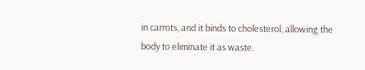in carrots, and it binds to cholesterol, allowing the body to eliminate it as waste.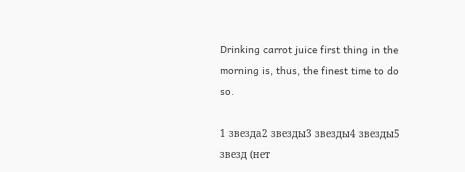Drinking carrot juice first thing in the morning is, thus, the finest time to do so.

1 звезда2 звезды3 звезды4 звезды5 звезд (нет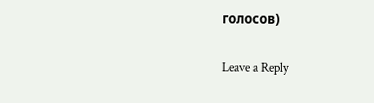голосов)

Leave a Reply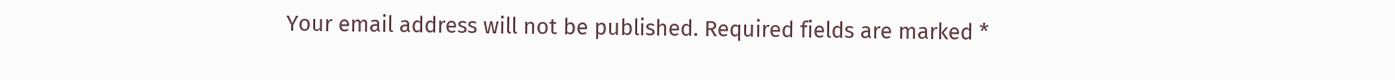Your email address will not be published. Required fields are marked *